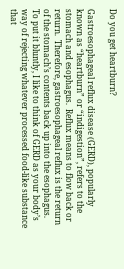Do you get heartburn?

Gastroesophageal reflux disease (GERD), popularly known as “heartburn” or “indigestion”, refers to the stomach and esophagus.  Reflux means to flow back or return.  Therefore, gastroesophageal reflux is the return of the stomach’s contents back up into the esophagus.  To put it bluntly, I like to think of GERD as your body’s way of rejecting whatever processed food-like substance that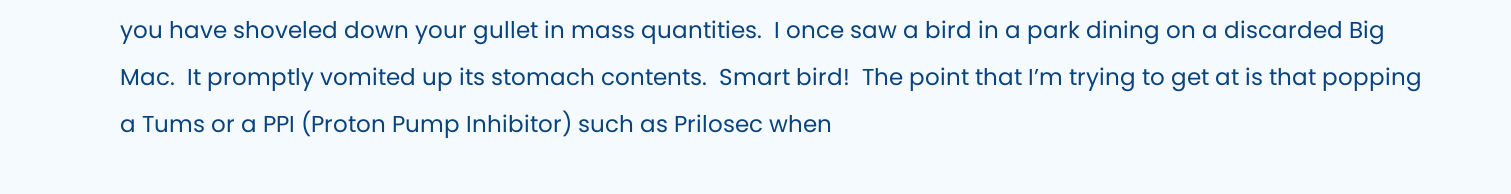you have shoveled down your gullet in mass quantities.  I once saw a bird in a park dining on a discarded Big Mac.  It promptly vomited up its stomach contents.  Smart bird!  The point that I’m trying to get at is that popping a Tums or a PPI (Proton Pump Inhibitor) such as Prilosec when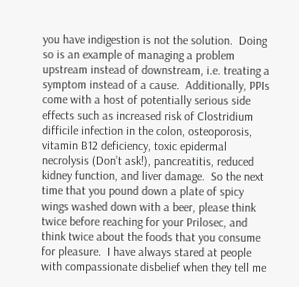you have indigestion is not the solution.  Doing so is an example of managing a problem upstream instead of downstream, i.e. treating a symptom instead of a cause.  Additionally, PPIs come with a host of potentially serious side effects such as increased risk of Clostridium difficile infection in the colon, osteoporosis, vitamin B12 deficiency, toxic epidermal necrolysis (Don’t ask!), pancreatitis, reduced kidney function, and liver damage.  So the next time that you pound down a plate of spicy wings washed down with a beer, please think twice before reaching for your Prilosec, and think twice about the foods that you consume for pleasure.  I have always stared at people with compassionate disbelief when they tell me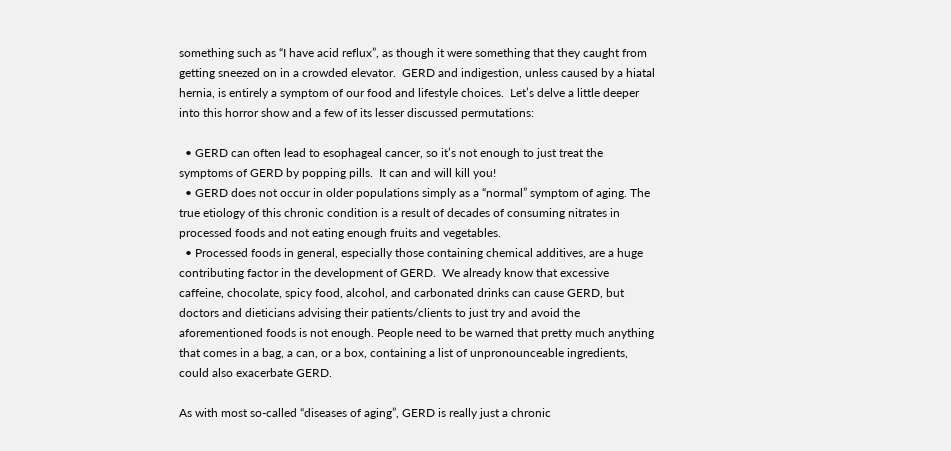something such as “I have acid reflux”, as though it were something that they caught from getting sneezed on in a crowded elevator.  GERD and indigestion, unless caused by a hiatal hernia, is entirely a symptom of our food and lifestyle choices.  Let’s delve a little deeper into this horror show and a few of its lesser discussed permutations:

  • GERD can often lead to esophageal cancer, so it’s not enough to just treat the symptoms of GERD by popping pills.  It can and will kill you!
  • GERD does not occur in older populations simply as a “normal” symptom of aging. The true etiology of this chronic condition is a result of decades of consuming nitrates in processed foods and not eating enough fruits and vegetables.
  • Processed foods in general, especially those containing chemical additives, are a huge contributing factor in the development of GERD.  We already know that excessive caffeine, chocolate, spicy food, alcohol, and carbonated drinks can cause GERD, but doctors and dieticians advising their patients/clients to just try and avoid the aforementioned foods is not enough. People need to be warned that pretty much anything that comes in a bag, a can, or a box, containing a list of unpronounceable ingredients, could also exacerbate GERD.

As with most so-called “diseases of aging”, GERD is really just a chronic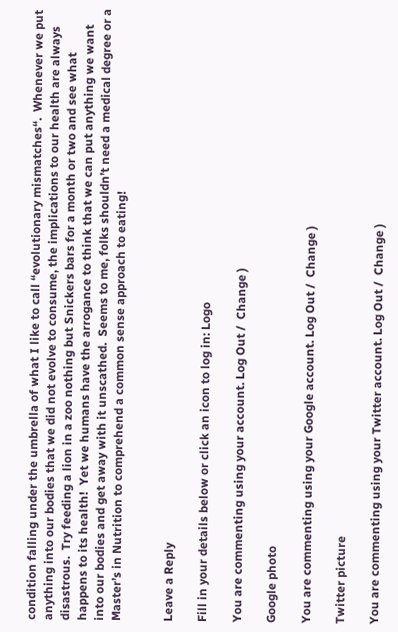condition falling under the umbrella of what I like to call “evolutionary mismatches“.  Whenever we put anything into our bodies that we did not evolve to consume, the implications to our health are always disastrous.  Try feeding a lion in a zoo nothing but Snickers bars for a month or two and see what happens to its health!  Yet we humans have the arrogance to think that we can put anything we want into our bodies and get away with it unscathed.  Seems to me, folks shouldn’t need a medical degree or a Master’s in Nutrition to comprehend a common sense approach to eating!


Leave a Reply

Fill in your details below or click an icon to log in: Logo

You are commenting using your account. Log Out /  Change )

Google photo

You are commenting using your Google account. Log Out /  Change )

Twitter picture

You are commenting using your Twitter account. Log Out /  Change )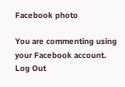Facebook photo

You are commenting using your Facebook account. Log Out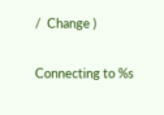/  Change )

Connecting to %s